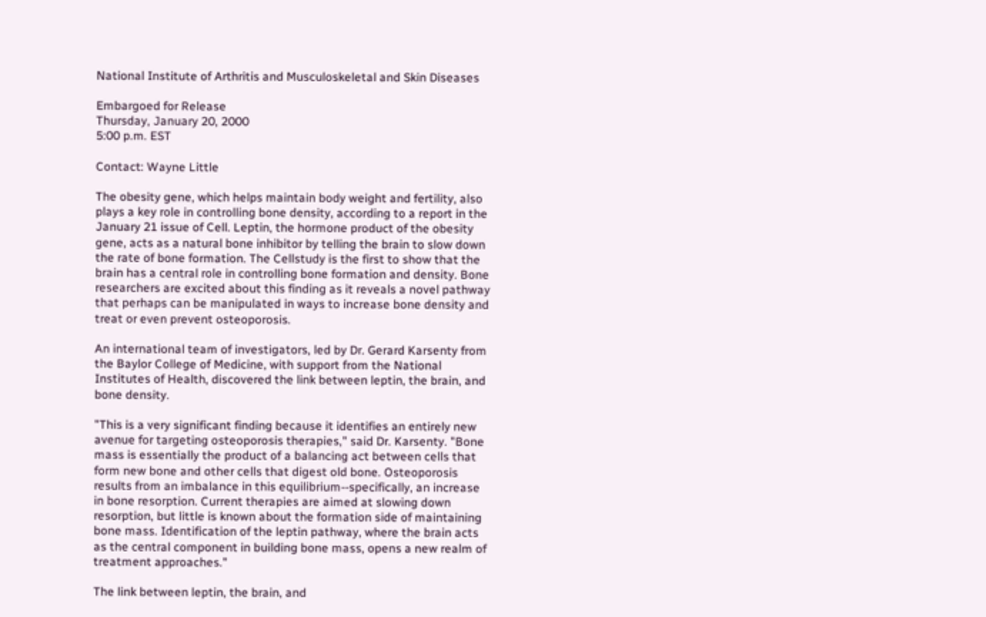National Institute of Arthritis and Musculoskeletal and Skin Diseases

Embargoed for Release
Thursday, January 20, 2000
5:00 p.m. EST

Contact: Wayne Little

The obesity gene, which helps maintain body weight and fertility, also plays a key role in controlling bone density, according to a report in the January 21 issue of Cell. Leptin, the hormone product of the obesity gene, acts as a natural bone inhibitor by telling the brain to slow down the rate of bone formation. The Cellstudy is the first to show that the brain has a central role in controlling bone formation and density. Bone researchers are excited about this finding as it reveals a novel pathway that perhaps can be manipulated in ways to increase bone density and treat or even prevent osteoporosis.

An international team of investigators, led by Dr. Gerard Karsenty from the Baylor College of Medicine, with support from the National Institutes of Health, discovered the link between leptin, the brain, and bone density.

"This is a very significant finding because it identifies an entirely new avenue for targeting osteoporosis therapies," said Dr. Karsenty. "Bone mass is essentially the product of a balancing act between cells that form new bone and other cells that digest old bone. Osteoporosis results from an imbalance in this equilibrium--specifically, an increase in bone resorption. Current therapies are aimed at slowing down resorption, but little is known about the formation side of maintaining bone mass. Identification of the leptin pathway, where the brain acts as the central component in building bone mass, opens a new realm of treatment approaches."

The link between leptin, the brain, and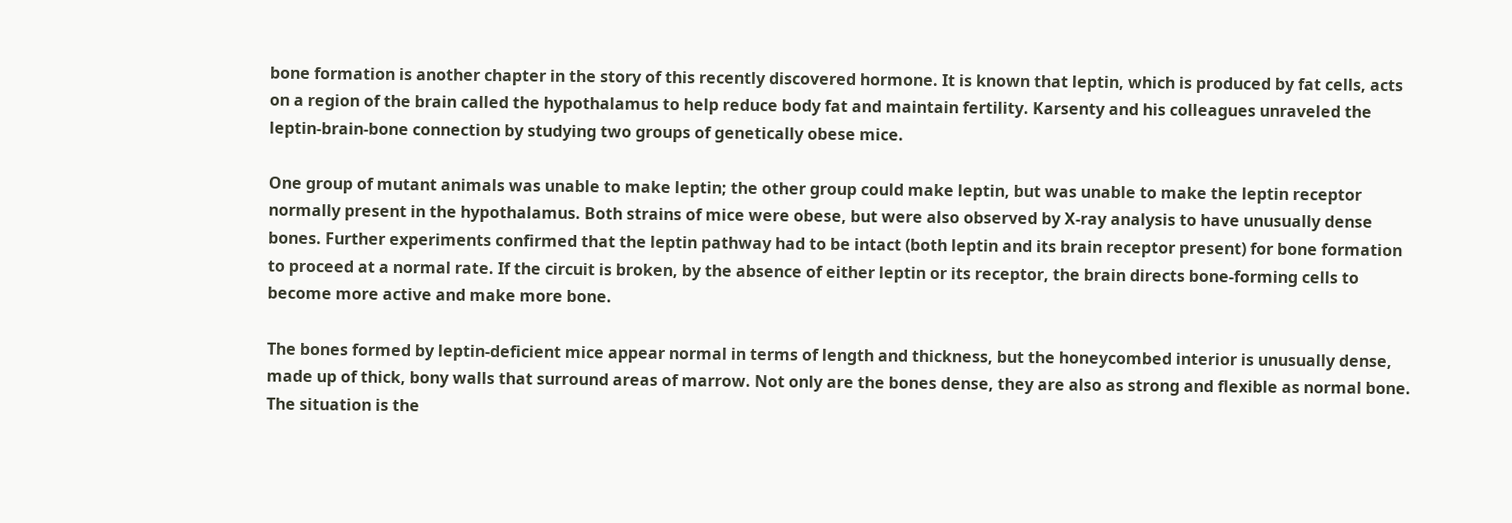bone formation is another chapter in the story of this recently discovered hormone. It is known that leptin, which is produced by fat cells, acts on a region of the brain called the hypothalamus to help reduce body fat and maintain fertility. Karsenty and his colleagues unraveled the leptin-brain-bone connection by studying two groups of genetically obese mice.

One group of mutant animals was unable to make leptin; the other group could make leptin, but was unable to make the leptin receptor normally present in the hypothalamus. Both strains of mice were obese, but were also observed by X-ray analysis to have unusually dense bones. Further experiments confirmed that the leptin pathway had to be intact (both leptin and its brain receptor present) for bone formation to proceed at a normal rate. If the circuit is broken, by the absence of either leptin or its receptor, the brain directs bone-forming cells to become more active and make more bone.

The bones formed by leptin-deficient mice appear normal in terms of length and thickness, but the honeycombed interior is unusually dense, made up of thick, bony walls that surround areas of marrow. Not only are the bones dense, they are also as strong and flexible as normal bone. The situation is the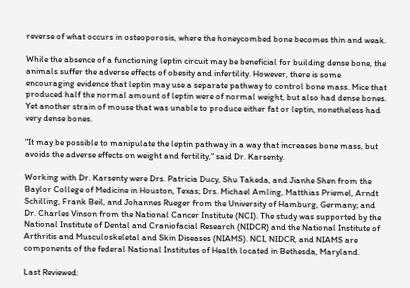reverse of what occurs in osteoporosis, where the honeycombed bone becomes thin and weak.

While the absence of a functioning leptin circuit may be beneficial for building dense bone, the animals suffer the adverse effects of obesity and infertility. However, there is some encouraging evidence that leptin may use a separate pathway to control bone mass. Mice that produced half the normal amount of leptin were of normal weight, but also had dense bones. Yet another strain of mouse that was unable to produce either fat or leptin, nonetheless had very dense bones.

"It may be possible to manipulate the leptin pathway in a way that increases bone mass, but avoids the adverse effects on weight and fertility," said Dr. Karsenty.

Working with Dr. Karsenty were Drs. Patricia Ducy, Shu Takeda, and Jianhe Shen from the Baylor College of Medicine in Houston, Texas; Drs. Michael Amling, Matthias Priemel, Arndt Schilling, Frank Beil, and Johannes Rueger from the University of Hamburg, Germany; and Dr. Charles Vinson from the National Cancer Institute (NCI). The study was supported by the National Institute of Dental and Craniofacial Research (NIDCR) and the National Institute of Arthritis and Musculoskeletal and Skin Diseases (NIAMS). NCI, NIDCR, and NIAMS are components of the federal National Institutes of Health located in Bethesda, Maryland.

Last Reviewed: